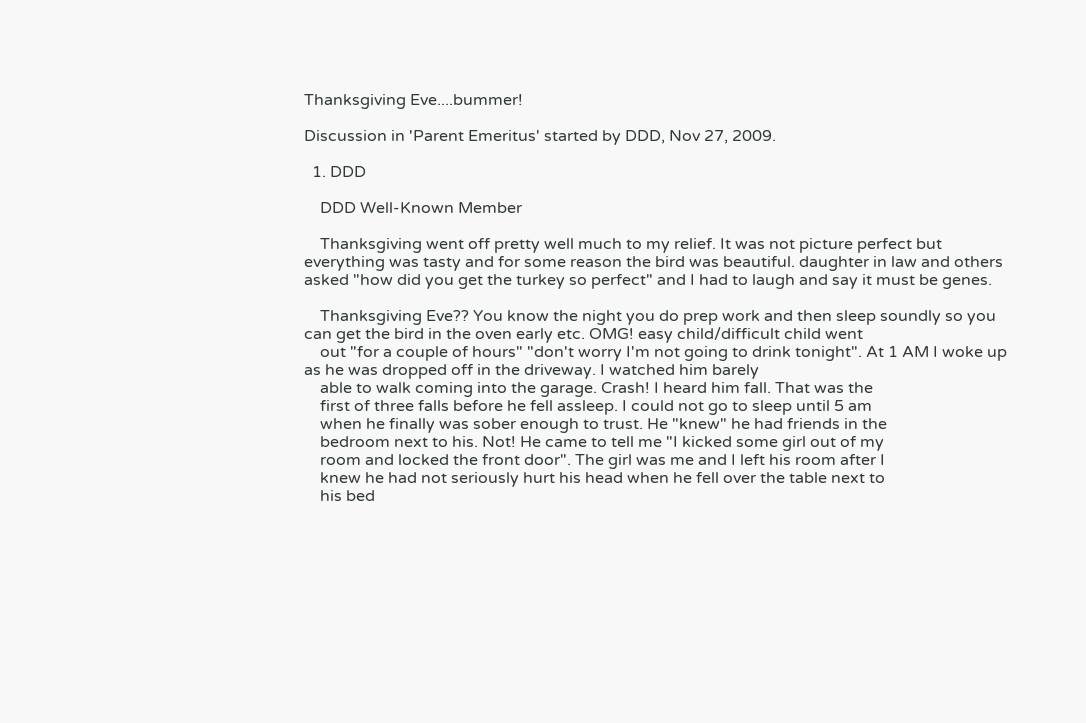Thanksgiving Eve....bummer!

Discussion in 'Parent Emeritus' started by DDD, Nov 27, 2009.

  1. DDD

    DDD Well-Known Member

    Thanksgiving went off pretty well much to my relief. It was not picture perfect but everything was tasty and for some reason the bird was beautiful. daughter in law and others asked "how did you get the turkey so perfect" and I had to laugh and say it must be genes.

    Thanksgiving Eve?? You know the night you do prep work and then sleep soundly so you can get the bird in the oven early etc. OMG! easy child/difficult child went
    out "for a couple of hours" "don't worry I'm not going to drink tonight". At 1 AM I woke up as he was dropped off in the driveway. I watched him barely
    able to walk coming into the garage. Crash! I heard him fall. That was the
    first of three falls before he fell assleep. I could not go to sleep until 5 am
    when he finally was sober enough to trust. He "knew" he had friends in the
    bedroom next to his. Not! He came to tell me "I kicked some girl out of my
    room and locked the front door". The girl was me and I left his room after I
    knew he had not seriously hurt his head when he fell over the table next to
    his bed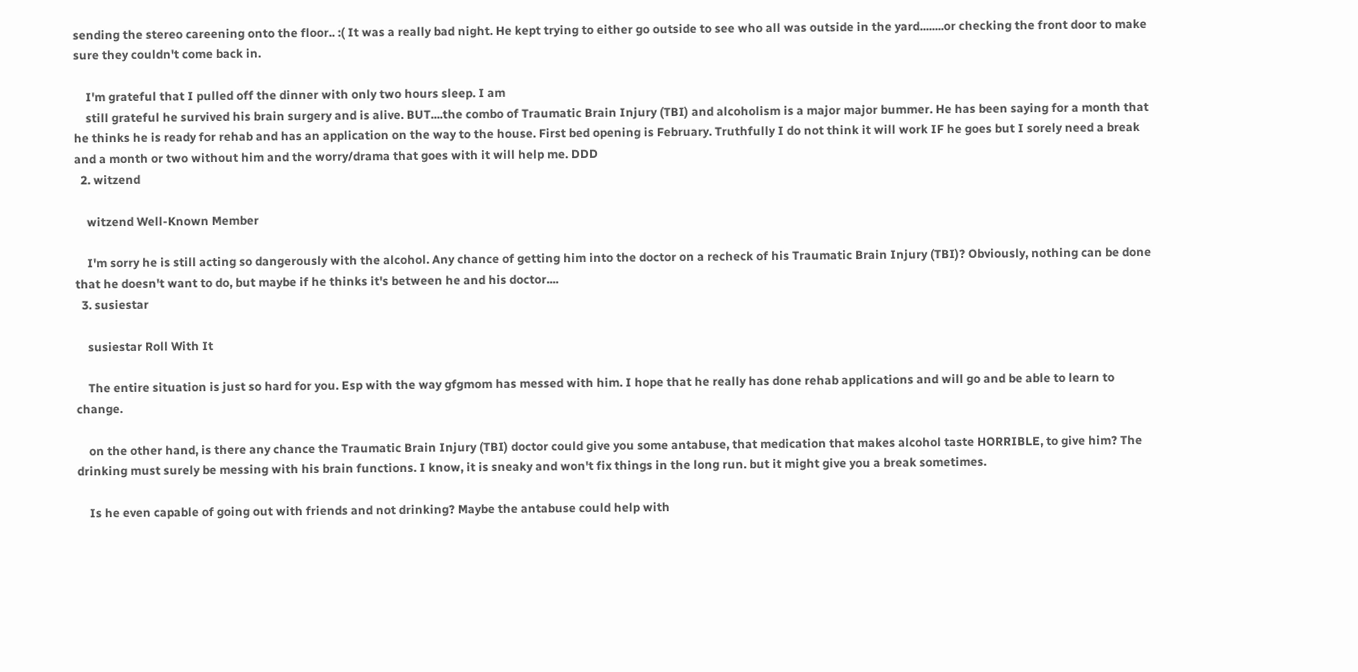sending the stereo careening onto the floor.. :( It was a really bad night. He kept trying to either go outside to see who all was outside in the yard........or checking the front door to make sure they couldn't come back in.

    I'm grateful that I pulled off the dinner with only two hours sleep. I am
    still grateful he survived his brain surgery and is alive. BUT....the combo of Traumatic Brain Injury (TBI) and alcoholism is a major major bummer. He has been saying for a month that he thinks he is ready for rehab and has an application on the way to the house. First bed opening is February. Truthfully I do not think it will work IF he goes but I sorely need a break and a month or two without him and the worry/drama that goes with it will help me. DDD
  2. witzend

    witzend Well-Known Member

    I'm sorry he is still acting so dangerously with the alcohol. Any chance of getting him into the doctor on a recheck of his Traumatic Brain Injury (TBI)? Obviously, nothing can be done that he doesn't want to do, but maybe if he thinks it's between he and his doctor....
  3. susiestar

    susiestar Roll With It

    The entire situation is just so hard for you. Esp with the way gfgmom has messed with him. I hope that he really has done rehab applications and will go and be able to learn to change.

    on the other hand, is there any chance the Traumatic Brain Injury (TBI) doctor could give you some antabuse, that medication that makes alcohol taste HORRIBLE, to give him? The drinking must surely be messing with his brain functions. I know, it is sneaky and won't fix things in the long run. but it might give you a break sometimes.

    Is he even capable of going out with friends and not drinking? Maybe the antabuse could help with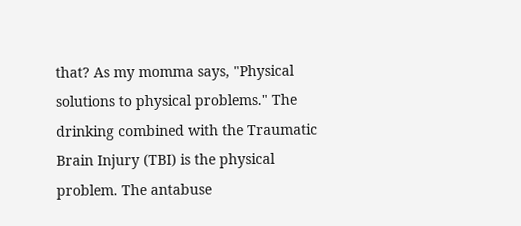that? As my momma says, "Physical solutions to physical problems." The drinking combined with the Traumatic Brain Injury (TBI) is the physical problem. The antabuse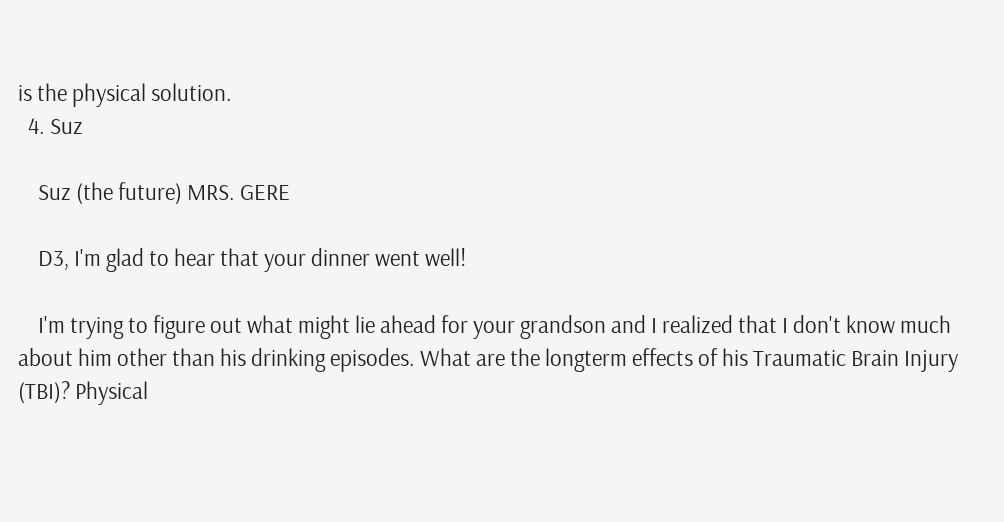is the physical solution.
  4. Suz

    Suz (the future) MRS. GERE

    D3, I'm glad to hear that your dinner went well!

    I'm trying to figure out what might lie ahead for your grandson and I realized that I don't know much about him other than his drinking episodes. What are the longterm effects of his Traumatic Brain Injury (TBI)? Physical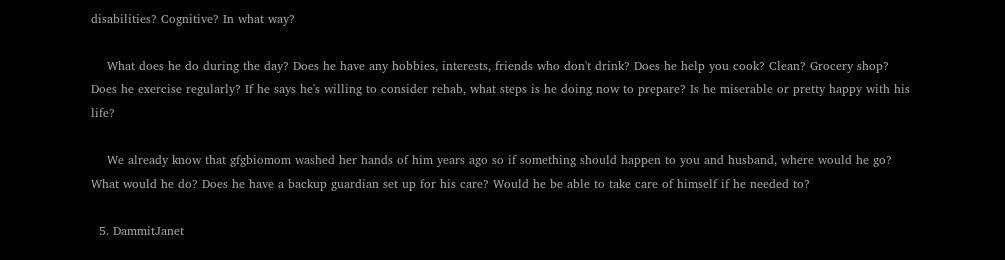disabilities? Cognitive? In what way?

    What does he do during the day? Does he have any hobbies, interests, friends who don't drink? Does he help you cook? Clean? Grocery shop? Does he exercise regularly? If he says he's willing to consider rehab, what steps is he doing now to prepare? Is he miserable or pretty happy with his life?

    We already know that gfgbiomom washed her hands of him years ago so if something should happen to you and husband, where would he go? What would he do? Does he have a backup guardian set up for his care? Would he be able to take care of himself if he needed to?

  5. DammitJanet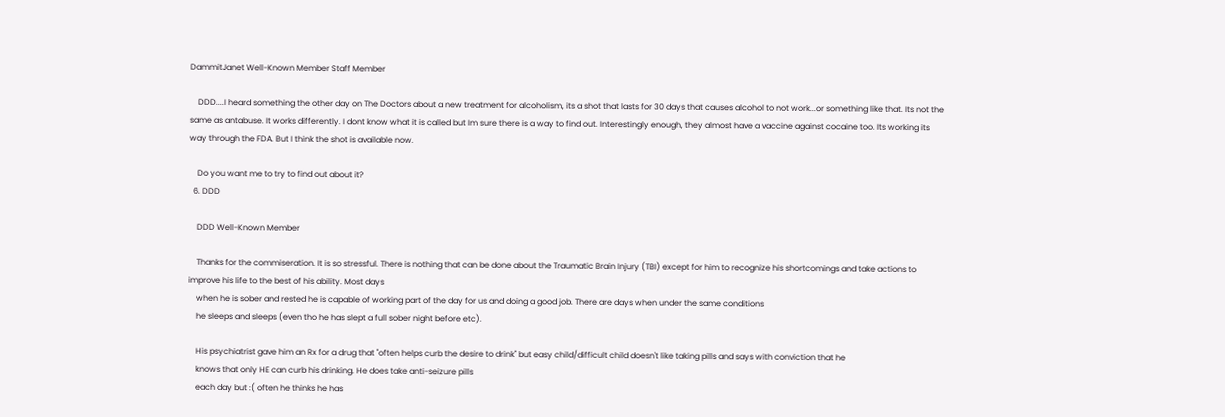DammitJanet Well-Known Member Staff Member

    DDD....I heard something the other day on The Doctors about a new treatment for alcoholism, its a shot that lasts for 30 days that causes alcohol to not work...or something like that. Its not the same as antabuse. It works differently. I dont know what it is called but Im sure there is a way to find out. Interestingly enough, they almost have a vaccine against cocaine too. Its working its way through the FDA. But I think the shot is available now.

    Do you want me to try to find out about it?
  6. DDD

    DDD Well-Known Member

    Thanks for the commiseration. It is so stressful. There is nothing that can be done about the Traumatic Brain Injury (TBI) except for him to recognize his shortcomings and take actions to improve his life to the best of his ability. Most days
    when he is sober and rested he is capable of working part of the day for us and doing a good job. There are days when under the same conditions
    he sleeps and sleeps (even tho he has slept a full sober night before etc).

    His psychiatrist gave him an Rx for a drug that "often helps curb the desire to drink" but easy child/difficult child doesn't like taking pills and says with conviction that he
    knows that only HE can curb his drinking. He does take anti-seizure pills
    each day but :( often he thinks he has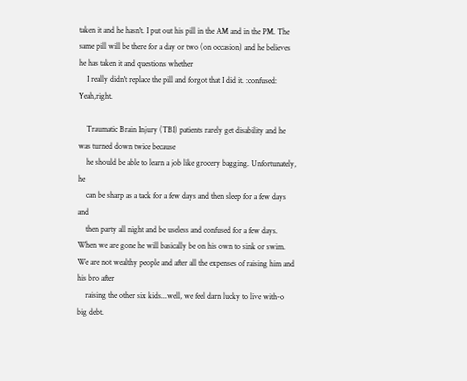taken it and he hasn't. I put out his pill in the AM and in the PM. The same pill will be there for a day or two (on occasion) and he believes he has taken it and questions whether
    I really didn't replace the pill and forgot that I did it. :confused: Yeah,right.

    Traumatic Brain Injury (TBI) patients rarely get disability and he was turned down twice because
    he should be able to learn a job like grocery bagging. Unfortunately, he
    can be sharp as a tack for a few days and then sleep for a few days and
    then party all night and be useless and confused for a few days. When we are gone he will basically be on his own to sink or swim. We are not wealthy people and after all the expenses of raising him and his bro after
    raising the other six kids...well, we feel darn lucky to live with-o big debt.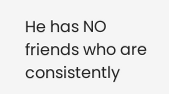He has NO friends who are consistently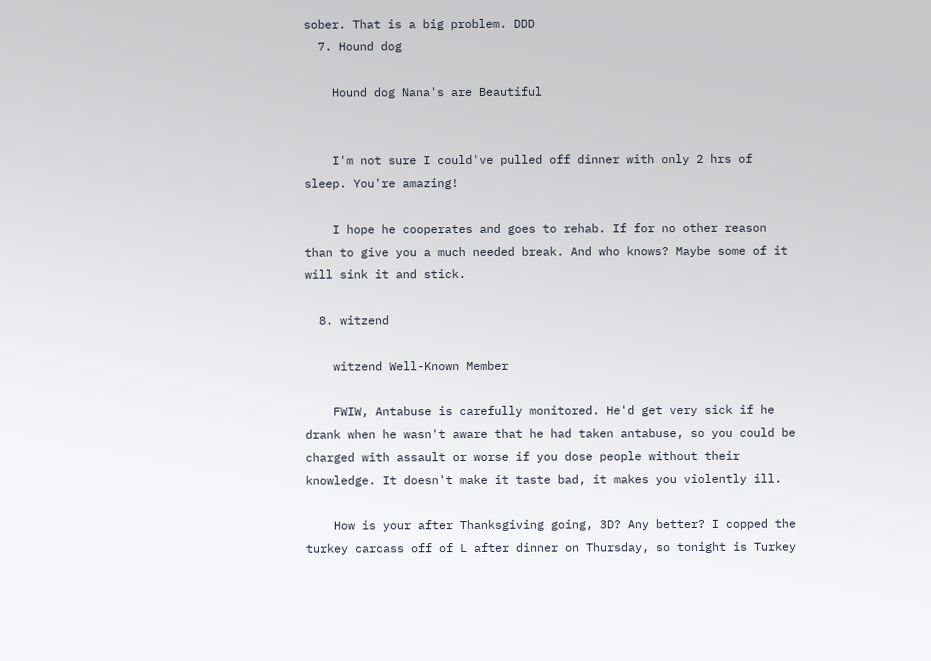sober. That is a big problem. DDD
  7. Hound dog

    Hound dog Nana's are Beautiful


    I'm not sure I could've pulled off dinner with only 2 hrs of sleep. You're amazing!

    I hope he cooperates and goes to rehab. If for no other reason than to give you a much needed break. And who knows? Maybe some of it will sink it and stick.

  8. witzend

    witzend Well-Known Member

    FWIW, Antabuse is carefully monitored. He'd get very sick if he drank when he wasn't aware that he had taken antabuse, so you could be charged with assault or worse if you dose people without their knowledge. It doesn't make it taste bad, it makes you violently ill.

    How is your after Thanksgiving going, 3D? Any better? I copped the turkey carcass off of L after dinner on Thursday, so tonight is Turkey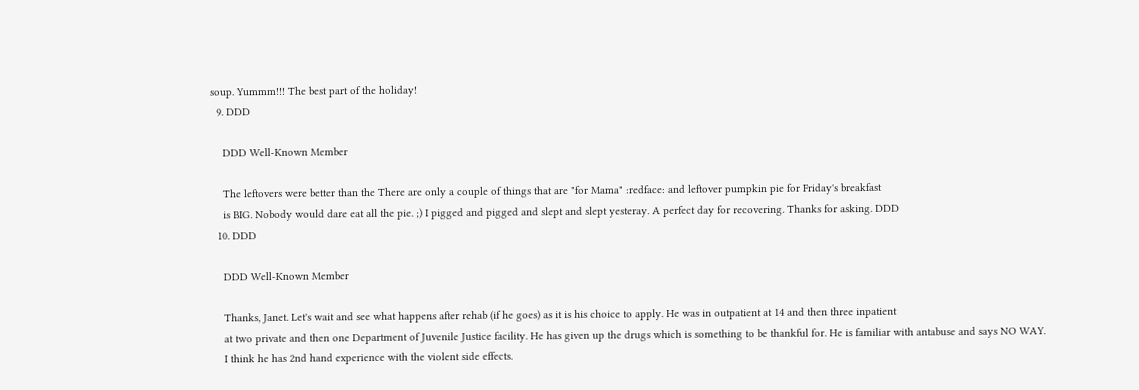soup. Yummm!!! The best part of the holiday!
  9. DDD

    DDD Well-Known Member

    The leftovers were better than the There are only a couple of things that are "for Mama" :redface: and leftover pumpkin pie for Friday's breakfast
    is BIG. Nobody would dare eat all the pie. ;) I pigged and pigged and slept and slept yesteray. A perfect day for recovering. Thanks for asking. DDD
  10. DDD

    DDD Well-Known Member

    Thanks, Janet. Let's wait and see what happens after rehab (if he goes) as it is his choice to apply. He was in outpatient at 14 and then three inpatient
    at two private and then one Department of Juvenile Justice facility. He has given up the drugs which is something to be thankful for. He is familiar with antabuse and says NO WAY.
    I think he has 2nd hand experience with the violent side effects.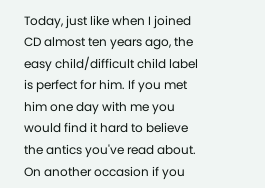Today, just like when I joined CD almost ten years ago, the easy child/difficult child label is perfect for him. If you met him one day with me you would find it hard to believe the antics you've read about. On another occasion if you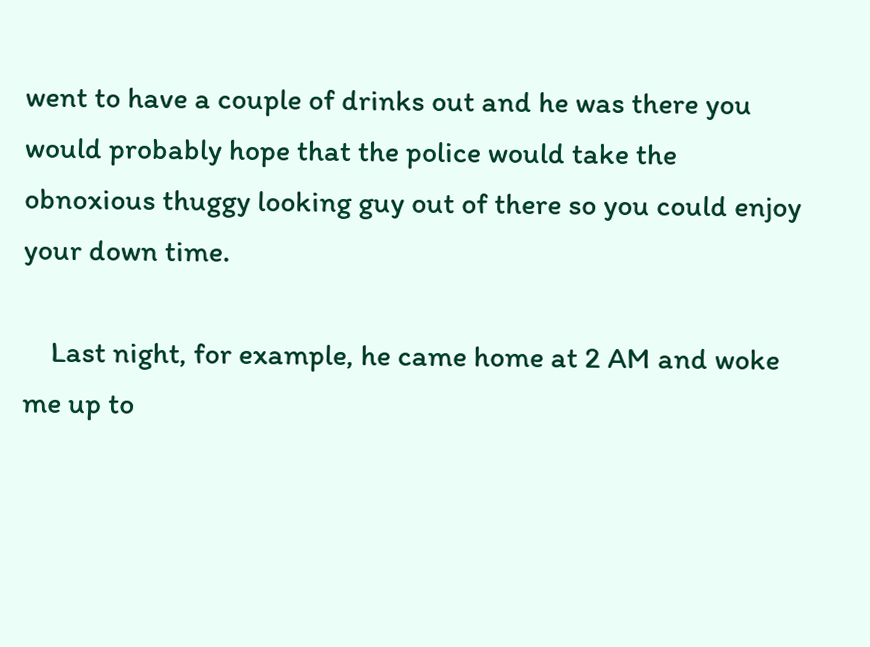went to have a couple of drinks out and he was there you would probably hope that the police would take the obnoxious thuggy looking guy out of there so you could enjoy your down time.

    Last night, for example, he came home at 2 AM and woke me up to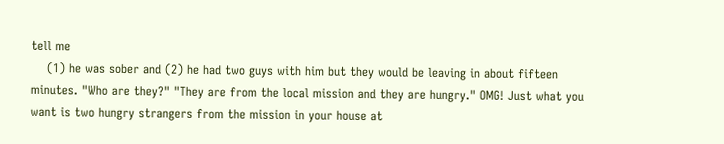tell me
    (1) he was sober and (2) he had two guys with him but they would be leaving in about fifteen minutes. "Who are they?" "They are from the local mission and they are hungry." OMG! Just what you want is two hungry strangers from the mission in your house at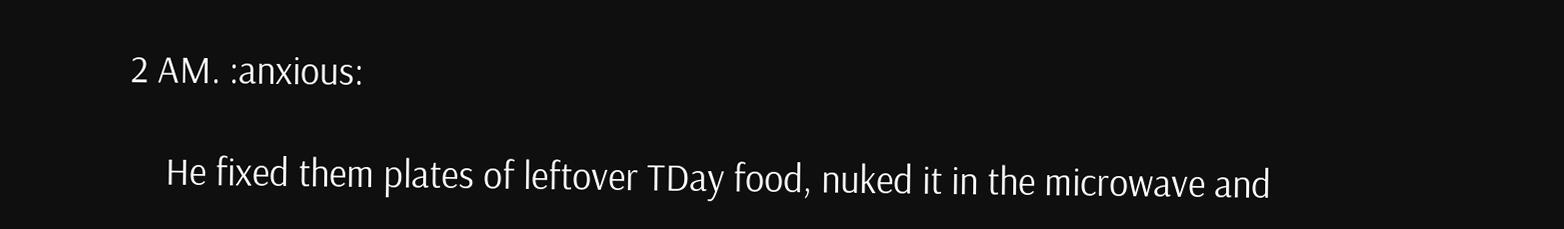2 AM. :anxious:

    He fixed them plates of leftover TDay food, nuked it in the microwave and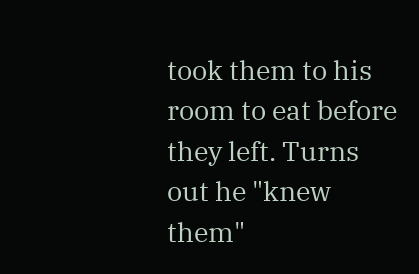took them to his room to eat before they left. Turns out he "knew them"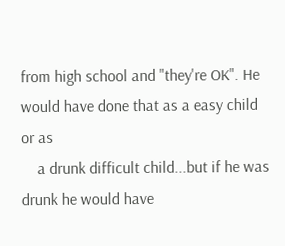from high school and "they're OK". He would have done that as a easy child or as
    a drunk difficult child...but if he was drunk he would have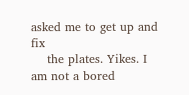asked me to get up and fix
    the plates. Yikes. I am not a bored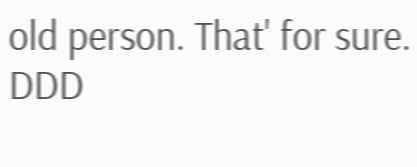old person. That' for sure. DDD